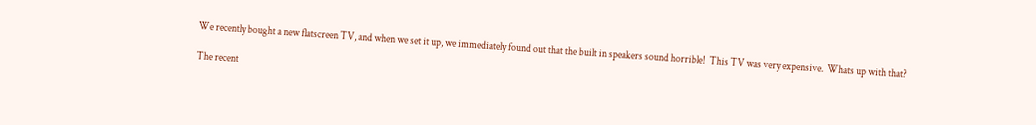We recently bought a new flatscreen TV, and when we set it up, we immediately found out that the built in speakers sound horrible!  This TV was very expensive.  Whats up with that?

The recent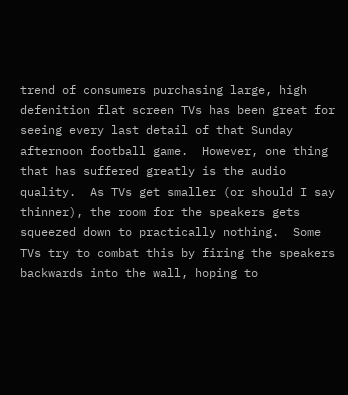trend of consumers purchasing large, high defenition flat screen TVs has been great for seeing every last detail of that Sunday afternoon football game.  However, one thing that has suffered greatly is the audio quality.  As TVs get smaller (or should I say thinner), the room for the speakers gets squeezed down to practically nothing.  Some TVs try to combat this by firing the speakers backwards into the wall, hoping to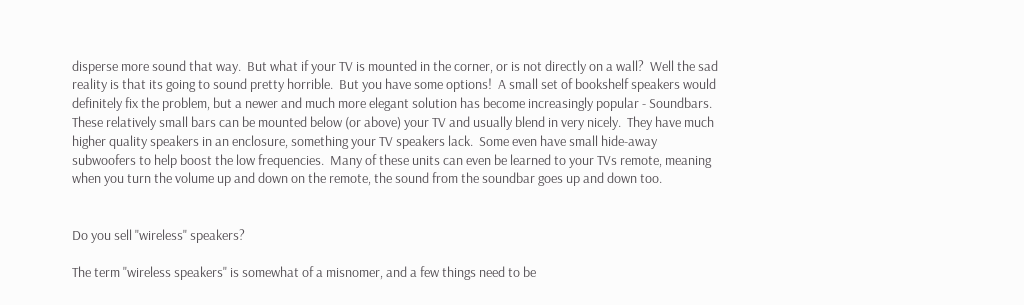disperse more sound that way.  But what if your TV is mounted in the corner, or is not directly on a wall?  Well the sad reality is that its going to sound pretty horrible.  But you have some options!  A small set of bookshelf speakers would definitely fix the problem, but a newer and much more elegant solution has become increasingly popular - Soundbars.  These relatively small bars can be mounted below (or above) your TV and usually blend in very nicely.  They have much higher quality speakers in an enclosure, something your TV speakers lack.  Some even have small hide-away subwoofers to help boost the low frequencies.  Many of these units can even be learned to your TVs remote, meaning when you turn the volume up and down on the remote, the sound from the soundbar goes up and down too.


Do you sell "wireless" speakers?

The term "wireless speakers" is somewhat of a misnomer, and a few things need to be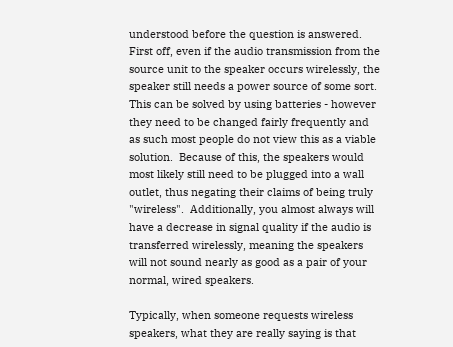understood before the question is answered.  First off, even if the audio transmission from the source unit to the speaker occurs wirelessly, the speaker still needs a power source of some sort.  This can be solved by using batteries - however they need to be changed fairly frequently and as such most people do not view this as a viable solution.  Because of this, the speakers would most likely still need to be plugged into a wall outlet, thus negating their claims of being truly "wireless".  Additionally, you almost always will have a decrease in signal quality if the audio is transferred wirelessly, meaning the speakers will not sound nearly as good as a pair of your normal, wired speakers.

Typically, when someone requests wireless speakers, what they are really saying is that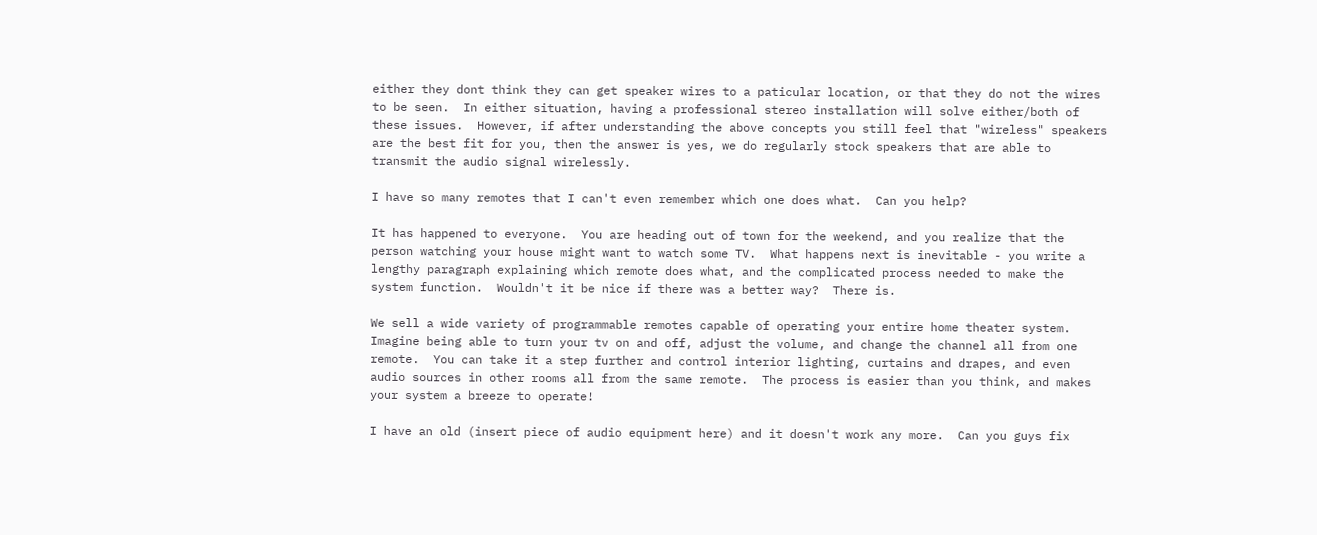either they dont think they can get speaker wires to a paticular location, or that they do not the wires to be seen.  In either situation, having a professional stereo installation will solve either/both of these issues.  However, if after understanding the above concepts you still feel that "wireless" speakers are the best fit for you, then the answer is yes, we do regularly stock speakers that are able to transmit the audio signal wirelessly.

I have so many remotes that I can't even remember which one does what.  Can you help?

It has happened to everyone.  You are heading out of town for the weekend, and you realize that the person watching your house might want to watch some TV.  What happens next is inevitable - you write a lengthy paragraph explaining which remote does what, and the complicated process needed to make the system function.  Wouldn't it be nice if there was a better way?  There is.

We sell a wide variety of programmable remotes capable of operating your entire home theater system.  Imagine being able to turn your tv on and off, adjust the volume, and change the channel all from one remote.  You can take it a step further and control interior lighting, curtains and drapes, and even audio sources in other rooms all from the same remote.  The process is easier than you think, and makes your system a breeze to operate!

I have an old (insert piece of audio equipment here) and it doesn't work any more.  Can you guys fix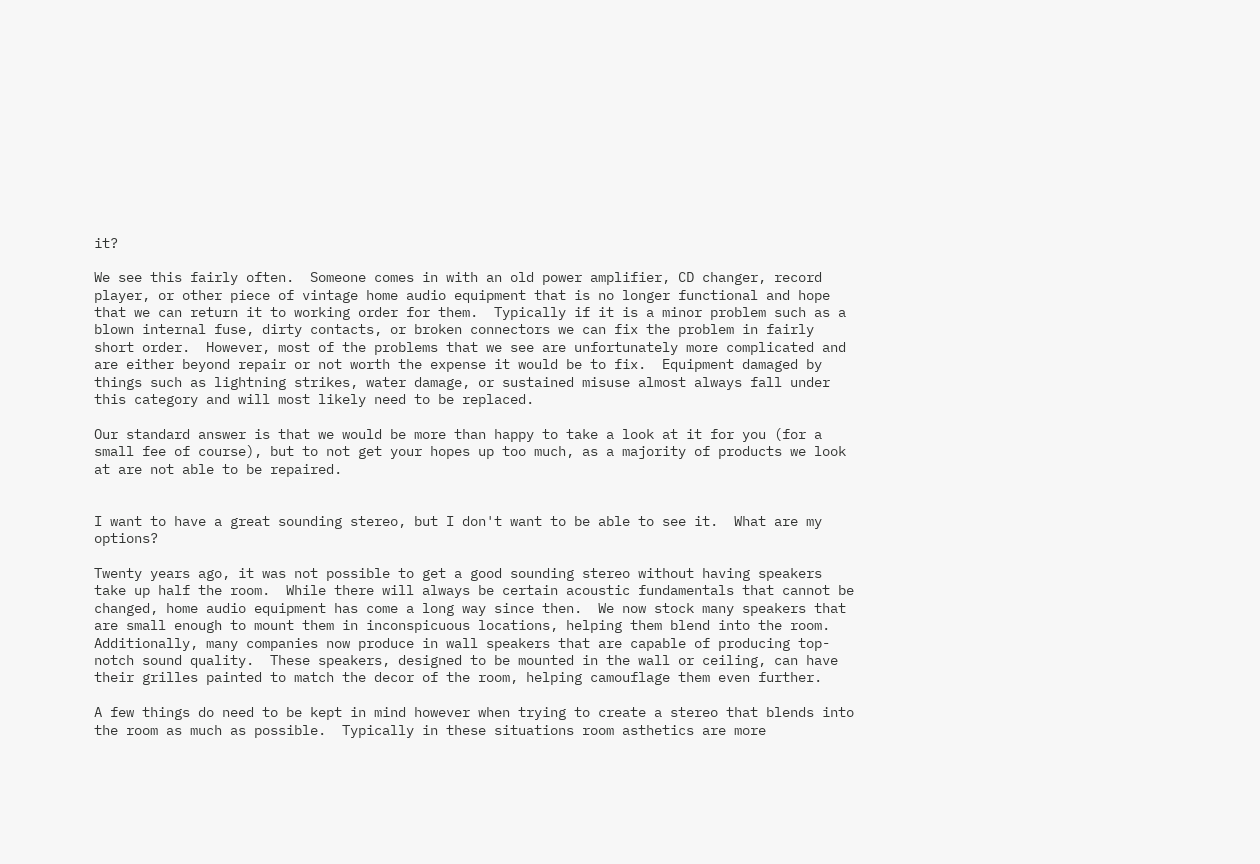it?

We see this fairly often.  Someone comes in with an old power amplifier, CD changer, record player, or other piece of vintage home audio equipment that is no longer functional and hope that we can return it to working order for them.  Typically if it is a minor problem such as a blown internal fuse, dirty contacts, or broken connectors we can fix the problem in fairly short order.  However, most of the problems that we see are unfortunately more complicated and are either beyond repair or not worth the expense it would be to fix.  Equipment damaged by things such as lightning strikes, water damage, or sustained misuse almost always fall under this category and will most likely need to be replaced.

Our standard answer is that we would be more than happy to take a look at it for you (for a small fee of course), but to not get your hopes up too much, as a majority of products we look at are not able to be repaired.


I want to have a great sounding stereo, but I don't want to be able to see it.  What are my options?

Twenty years ago, it was not possible to get a good sounding stereo without having speakers take up half the room.  While there will always be certain acoustic fundamentals that cannot be changed, home audio equipment has come a long way since then.  We now stock many speakers that are small enough to mount them in inconspicuous locations, helping them blend into the room.  Additionally, many companies now produce in wall speakers that are capable of producing top-notch sound quality.  These speakers, designed to be mounted in the wall or ceiling, can have their grilles painted to match the decor of the room, helping camouflage them even further.

A few things do need to be kept in mind however when trying to create a stereo that blends into the room as much as possible.  Typically in these situations room asthetics are more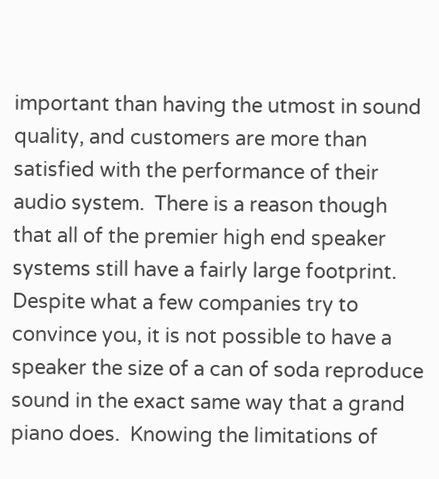important than having the utmost in sound quality, and customers are more than satisfied with the performance of their audio system.  There is a reason though that all of the premier high end speaker systems still have a fairly large footprint.  Despite what a few companies try to convince you, it is not possible to have a speaker the size of a can of soda reproduce sound in the exact same way that a grand piano does.  Knowing the limitations of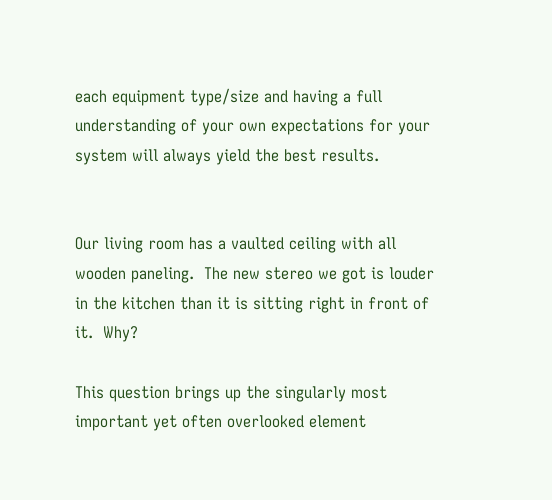each equipment type/size and having a full understanding of your own expectations for your system will always yield the best results.


Our living room has a vaulted ceiling with all wooden paneling.  The new stereo we got is louder in the kitchen than it is sitting right in front of it.  Why?

This question brings up the singularly most important yet often overlooked element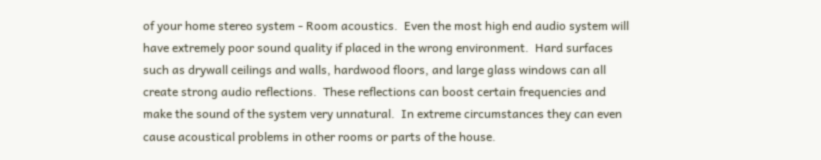of your home stereo system - Room acoustics.  Even the most high end audio system will have extremely poor sound quality if placed in the wrong environment.  Hard surfaces such as drywall ceilings and walls, hardwood floors, and large glass windows can all create strong audio reflections.  These reflections can boost certain frequencies and make the sound of the system very unnatural.  In extreme circumstances they can even cause acoustical problems in other rooms or parts of the house.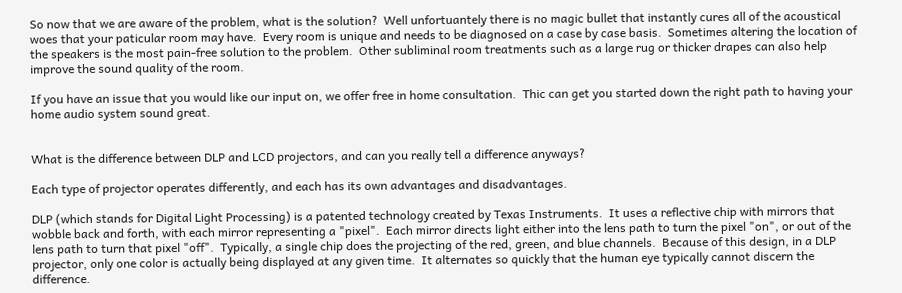So now that we are aware of the problem, what is the solution?  Well unfortuantely there is no magic bullet that instantly cures all of the acoustical woes that your paticular room may have.  Every room is unique and needs to be diagnosed on a case by case basis.  Sometimes altering the location of the speakers is the most pain-free solution to the problem.  Other subliminal room treatments such as a large rug or thicker drapes can also help improve the sound quality of the room.

If you have an issue that you would like our input on, we offer free in home consultation.  Thic can get you started down the right path to having your home audio system sound great.


What is the difference between DLP and LCD projectors, and can you really tell a difference anyways?

Each type of projector operates differently, and each has its own advantages and disadvantages.

DLP (which stands for Digital Light Processing) is a patented technology created by Texas Instruments.  It uses a reflective chip with mirrors that wobble back and forth, with each mirror representing a "pixel".  Each mirror directs light either into the lens path to turn the pixel "on", or out of the lens path to turn that pixel "off".  Typically, a single chip does the projecting of the red, green, and blue channels.  Because of this design, in a DLP projector, only one color is actually being displayed at any given time.  It alternates so quickly that the human eye typically cannot discern the difference.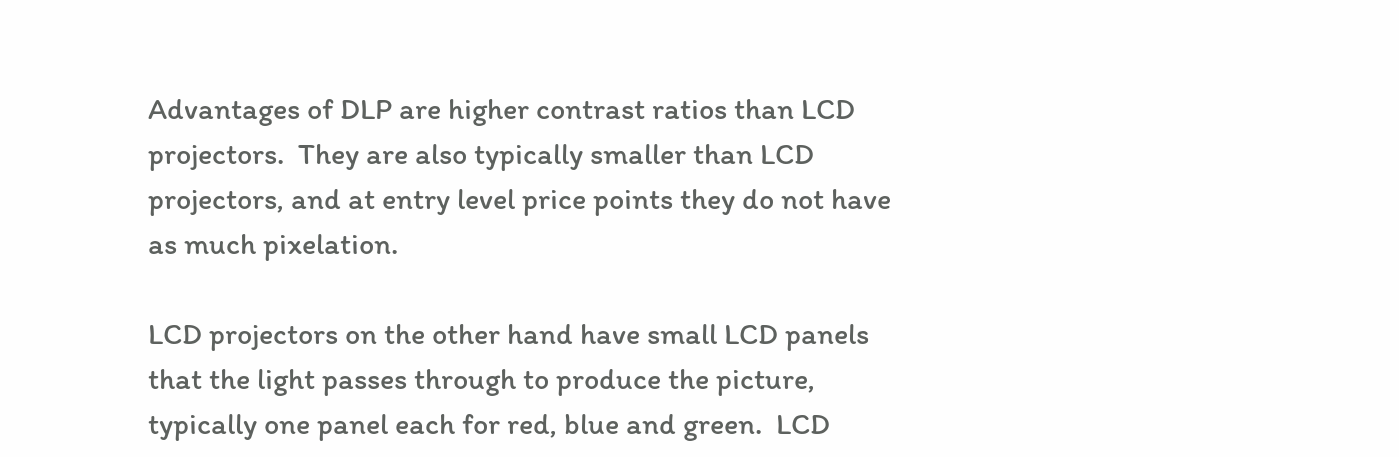Advantages of DLP are higher contrast ratios than LCD projectors.  They are also typically smaller than LCD projectors, and at entry level price points they do not have as much pixelation.

LCD projectors on the other hand have small LCD panels that the light passes through to produce the picture, typically one panel each for red, blue and green.  LCD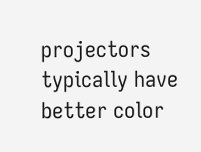projectors typically have better color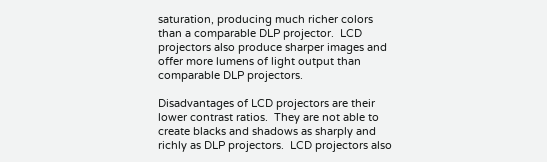saturation, producing much richer colors than a comparable DLP projector.  LCD projectors also produce sharper images and offer more lumens of light output than comparable DLP projectors.

Disadvantages of LCD projectors are their lower contrast ratios.  They are not able to create blacks and shadows as sharply and richly as DLP projectors.  LCD projectors also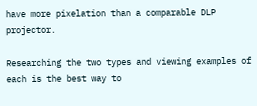have more pixelation than a comparable DLP projector.

Researching the two types and viewing examples of each is the best way to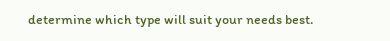determine which type will suit your needs best.